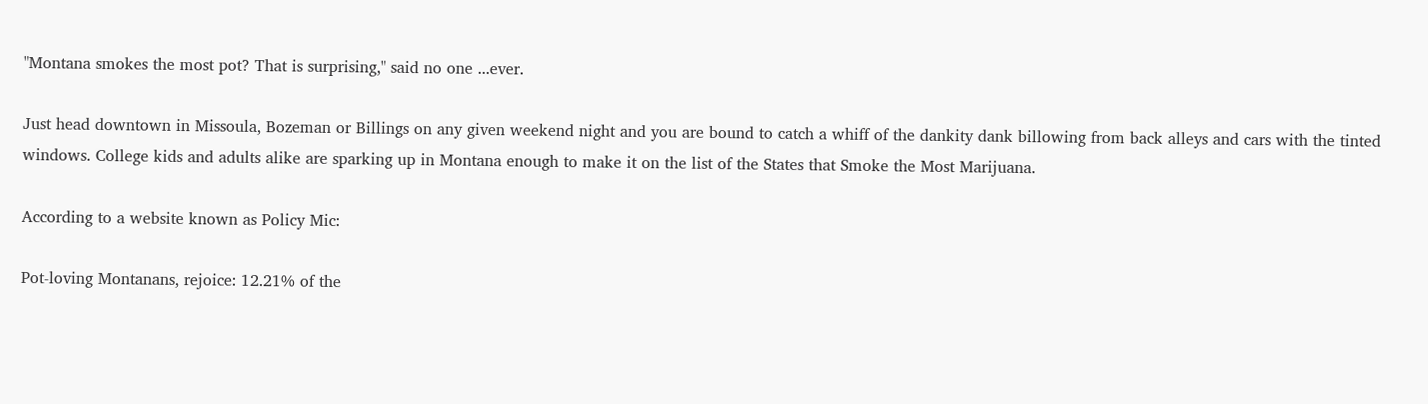"Montana smokes the most pot? That is surprising," said no one ...ever.

Just head downtown in Missoula, Bozeman or Billings on any given weekend night and you are bound to catch a whiff of the dankity dank billowing from back alleys and cars with the tinted windows. College kids and adults alike are sparking up in Montana enough to make it on the list of the States that Smoke the Most Marijuana.

According to a website known as Policy Mic:

Pot-loving Montanans, rejoice: 12.21% of the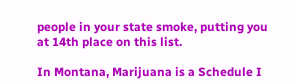people in your state smoke, putting you at 14th place on this list.

In Montana, Marijuana is a Schedule I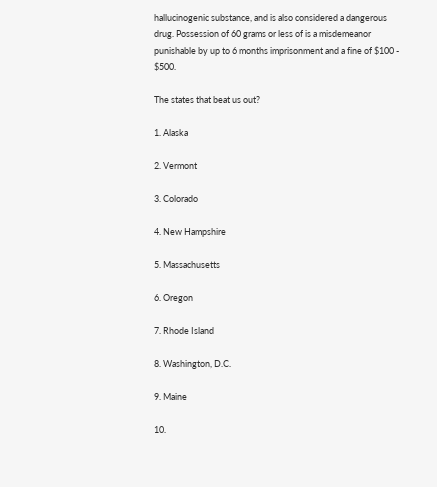hallucinogenic substance, and is also considered a dangerous drug. Possession of 60 grams or less of is a misdemeanor punishable by up to 6 months imprisonment and a fine of $100 - $500.

The states that beat us out?

1. Alaska

2. Vermont

3. Colorado

4. New Hampshire

5. Massachusetts

6. Oregon

7. Rhode Island

8. Washington, D.C.

9. Maine

10.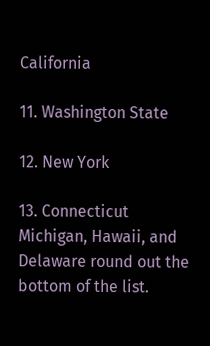California

11. Washington State

12. New York

13. Connecticut
Michigan, Hawaii, and Delaware round out the bottom of the list.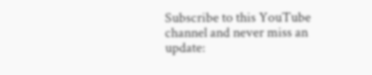Subscribe to this YouTube channel and never miss an update: